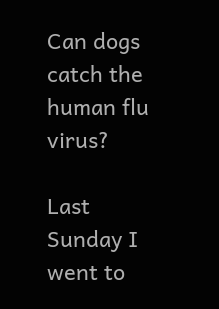Can dogs catch the human flu virus?

Last Sunday I went to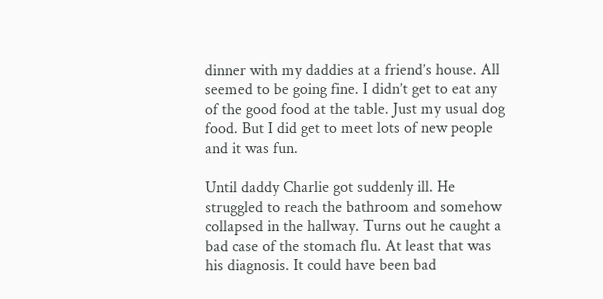dinner with my daddies at a friend’s house. All seemed to be going fine. I didn’t get to eat any of the good food at the table. Just my usual dog food. But I did get to meet lots of new people and it was fun.

Until daddy Charlie got suddenly ill. He struggled to reach the bathroom and somehow collapsed in the hallway. Turns out he caught a bad case of the stomach flu. At least that was his diagnosis. It could have been bad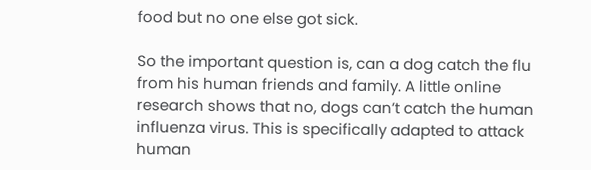food but no one else got sick.

So the important question is, can a dog catch the flu from his human friends and family. A little online research shows that no, dogs can’t catch the human influenza virus. This is specifically adapted to attack human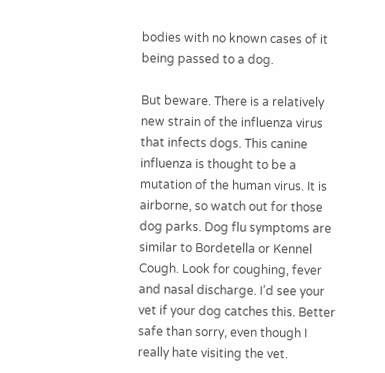bodies with no known cases of it being passed to a dog.

But beware. There is a relatively new strain of the influenza virus that infects dogs. This canine influenza is thought to be a mutation of the human virus. It is airborne, so watch out for those dog parks. Dog flu symptoms are similar to Bordetella or Kennel Cough. Look for coughing, fever and nasal discharge. I’d see your vet if your dog catches this. Better safe than sorry, even though I really hate visiting the vet.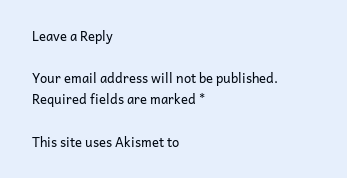Leave a Reply

Your email address will not be published. Required fields are marked *

This site uses Akismet to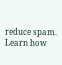reduce spam. Learn how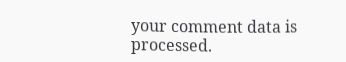your comment data is processed.